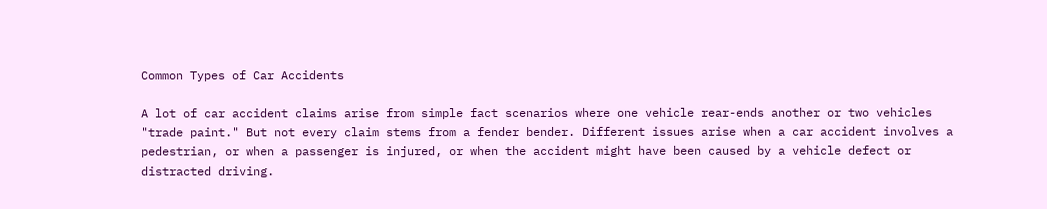Common Types of Car Accidents

A lot of car accident claims arise from simple fact scenarios where one vehicle rear-ends another or two vehicles "trade paint." But not every claim stems from a fender bender. Different issues arise when a car accident involves a pedestrian, or when a passenger is injured, or when the accident might have been caused by a vehicle defect or distracted driving.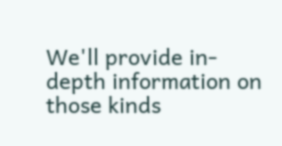We'll provide in-depth information on those kinds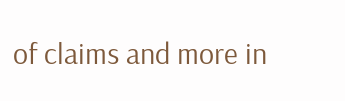of claims and more in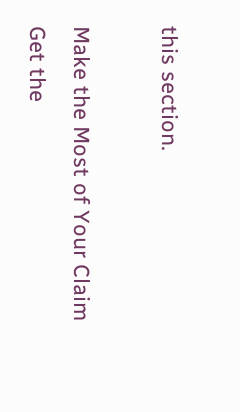this section.

Make the Most of Your Claim
Get the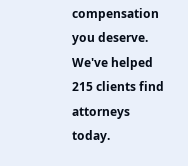compensation you deserve.
We've helped 215 clients find attorneys today.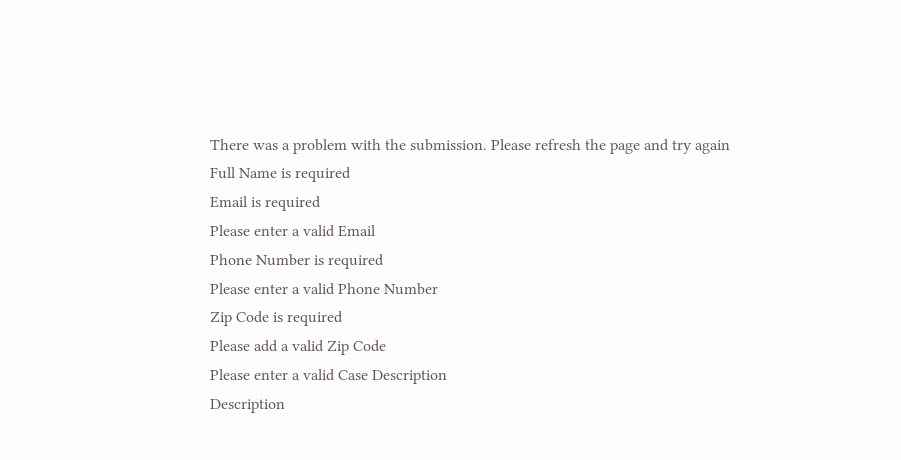There was a problem with the submission. Please refresh the page and try again
Full Name is required
Email is required
Please enter a valid Email
Phone Number is required
Please enter a valid Phone Number
Zip Code is required
Please add a valid Zip Code
Please enter a valid Case Description
Description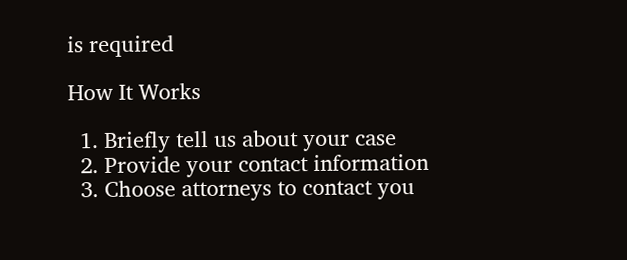is required

How It Works

  1. Briefly tell us about your case
  2. Provide your contact information
  3. Choose attorneys to contact you